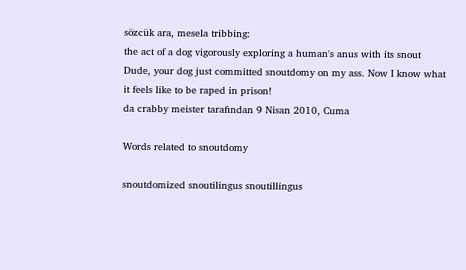sözcük ara, mesela tribbing:
the act of a dog vigorously exploring a human's anus with its snout
Dude, your dog just committed snoutdomy on my ass. Now I know what it feels like to be raped in prison!
da crabby meister tarafından 9 Nisan 2010, Cuma

Words related to snoutdomy

snoutdomized snoutilingus snoutillingus